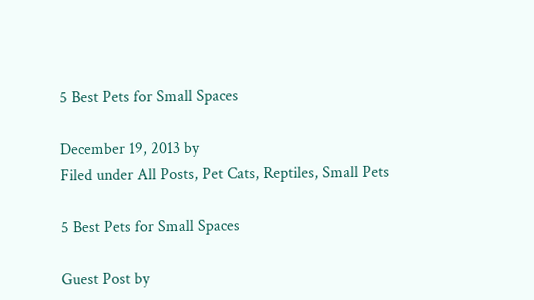5 Best Pets for Small Spaces

December 19, 2013 by
Filed under All Posts, Pet Cats, Reptiles, Small Pets

5 Best Pets for Small Spaces

Guest Post by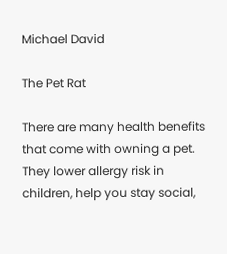Michael David

The Pet Rat

There are many health benefits that come with owning a pet. They lower allergy risk in children, help you stay social,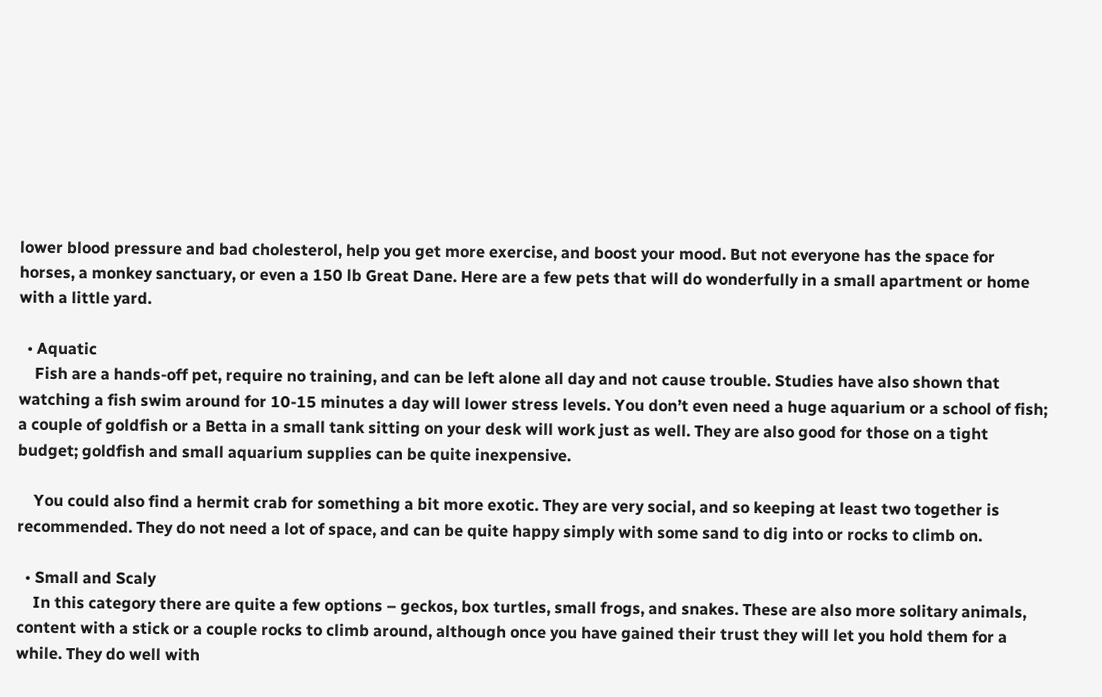lower blood pressure and bad cholesterol, help you get more exercise, and boost your mood. But not everyone has the space for horses, a monkey sanctuary, or even a 150 lb Great Dane. Here are a few pets that will do wonderfully in a small apartment or home with a little yard.

  • Aquatic
    Fish are a hands-off pet, require no training, and can be left alone all day and not cause trouble. Studies have also shown that watching a fish swim around for 10-15 minutes a day will lower stress levels. You don’t even need a huge aquarium or a school of fish; a couple of goldfish or a Betta in a small tank sitting on your desk will work just as well. They are also good for those on a tight budget; goldfish and small aquarium supplies can be quite inexpensive.

    You could also find a hermit crab for something a bit more exotic. They are very social, and so keeping at least two together is recommended. They do not need a lot of space, and can be quite happy simply with some sand to dig into or rocks to climb on.

  • Small and Scaly
    In this category there are quite a few options – geckos, box turtles, small frogs, and snakes. These are also more solitary animals, content with a stick or a couple rocks to climb around, although once you have gained their trust they will let you hold them for a while. They do well with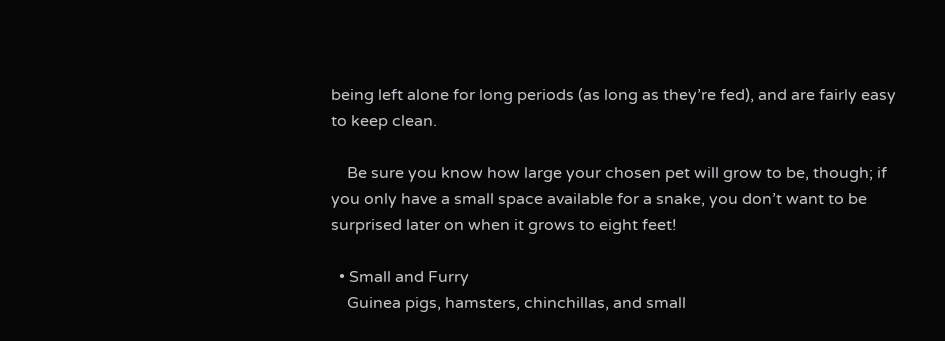being left alone for long periods (as long as they’re fed), and are fairly easy to keep clean.

    Be sure you know how large your chosen pet will grow to be, though; if you only have a small space available for a snake, you don’t want to be surprised later on when it grows to eight feet!

  • Small and Furry
    Guinea pigs, hamsters, chinchillas, and small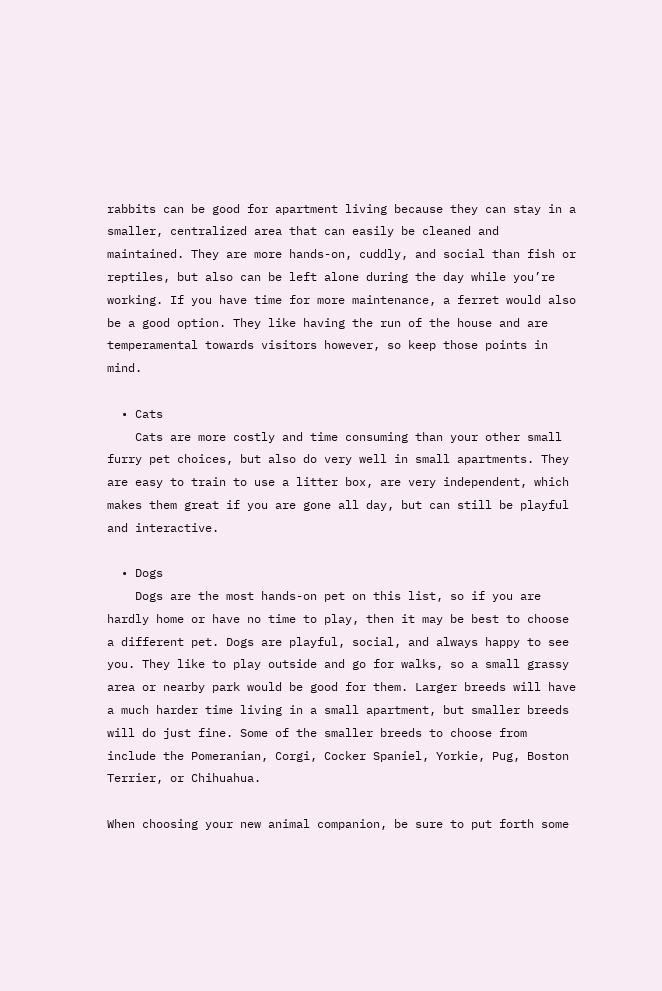rabbits can be good for apartment living because they can stay in a smaller, centralized area that can easily be cleaned and maintained. They are more hands-on, cuddly, and social than fish or reptiles, but also can be left alone during the day while you’re working. If you have time for more maintenance, a ferret would also be a good option. They like having the run of the house and are temperamental towards visitors however, so keep those points in mind.

  • Cats
    Cats are more costly and time consuming than your other small furry pet choices, but also do very well in small apartments. They are easy to train to use a litter box, are very independent, which makes them great if you are gone all day, but can still be playful and interactive.

  • Dogs
    Dogs are the most hands-on pet on this list, so if you are hardly home or have no time to play, then it may be best to choose a different pet. Dogs are playful, social, and always happy to see you. They like to play outside and go for walks, so a small grassy area or nearby park would be good for them. Larger breeds will have a much harder time living in a small apartment, but smaller breeds will do just fine. Some of the smaller breeds to choose from include the Pomeranian, Corgi, Cocker Spaniel, Yorkie, Pug, Boston Terrier, or Chihuahua.

When choosing your new animal companion, be sure to put forth some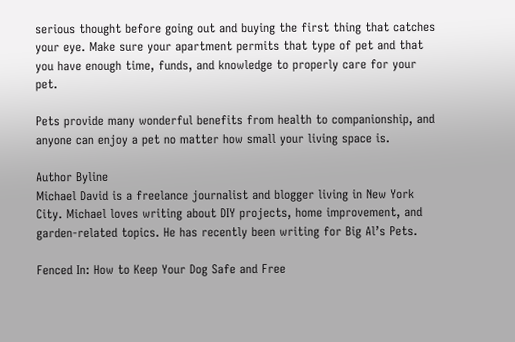serious thought before going out and buying the first thing that catches your eye. Make sure your apartment permits that type of pet and that you have enough time, funds, and knowledge to properly care for your pet.

Pets provide many wonderful benefits from health to companionship, and anyone can enjoy a pet no matter how small your living space is.

Author Byline
Michael David is a freelance journalist and blogger living in New York City. Michael loves writing about DIY projects, home improvement, and garden-related topics. He has recently been writing for Big Al’s Pets.

Fenced In: How to Keep Your Dog Safe and Free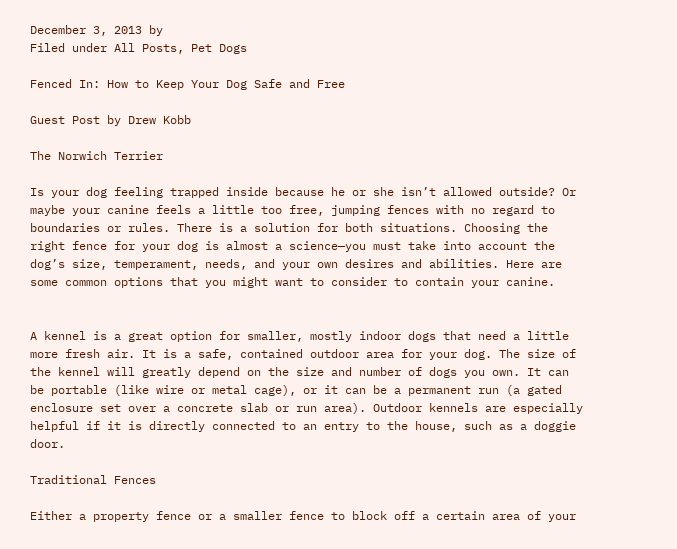December 3, 2013 by
Filed under All Posts, Pet Dogs

Fenced In: How to Keep Your Dog Safe and Free

Guest Post by Drew Kobb

The Norwich Terrier

Is your dog feeling trapped inside because he or she isn’t allowed outside? Or maybe your canine feels a little too free, jumping fences with no regard to boundaries or rules. There is a solution for both situations. Choosing the right fence for your dog is almost a science—you must take into account the dog’s size, temperament, needs, and your own desires and abilities. Here are some common options that you might want to consider to contain your canine.


A kennel is a great option for smaller, mostly indoor dogs that need a little more fresh air. It is a safe, contained outdoor area for your dog. The size of the kennel will greatly depend on the size and number of dogs you own. It can be portable (like wire or metal cage), or it can be a permanent run (a gated enclosure set over a concrete slab or run area). Outdoor kennels are especially helpful if it is directly connected to an entry to the house, such as a doggie door.

Traditional Fences

Either a property fence or a smaller fence to block off a certain area of your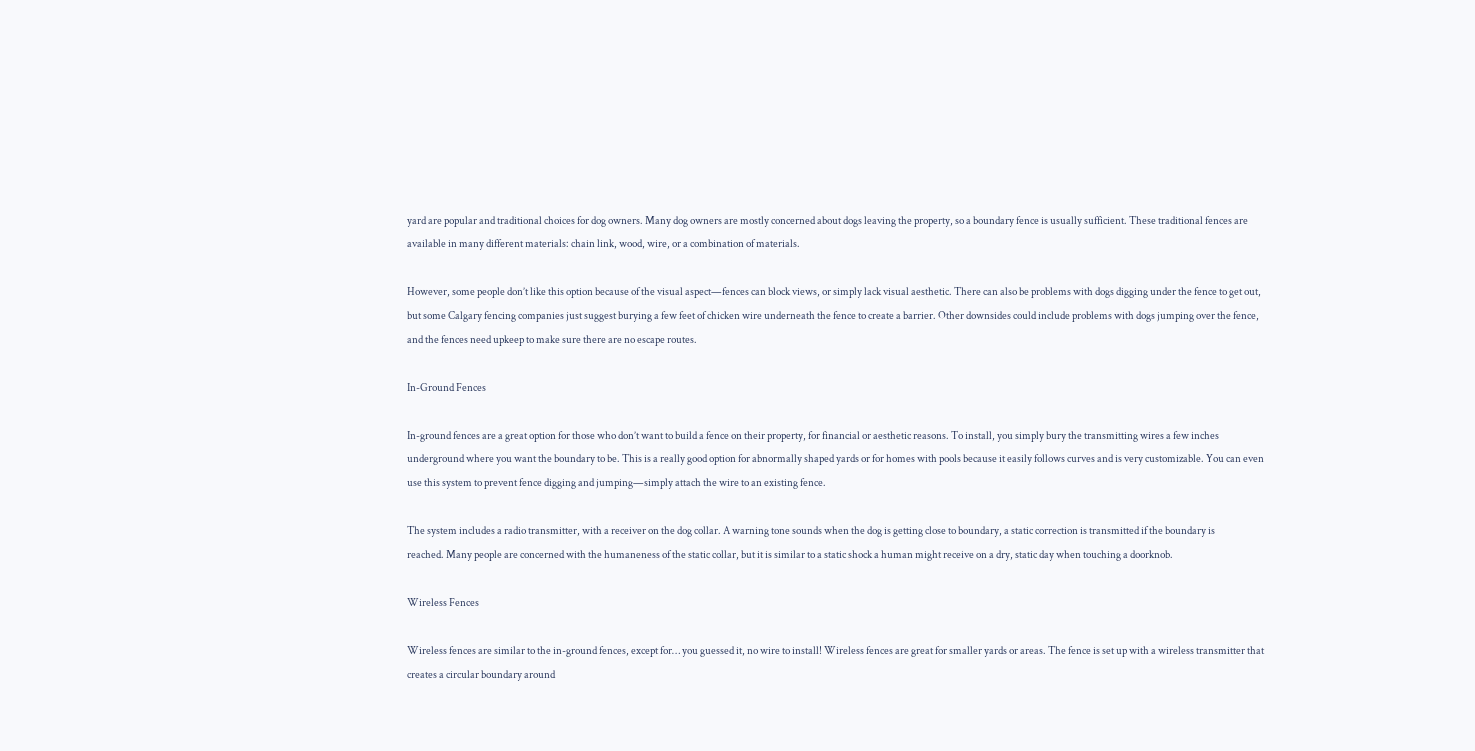yard are popular and traditional choices for dog owners. Many dog owners are mostly concerned about dogs leaving the property, so a boundary fence is usually sufficient. These traditional fences are available in many different materials: chain link, wood, wire, or a combination of materials.

However, some people don’t like this option because of the visual aspect—fences can block views, or simply lack visual aesthetic. There can also be problems with dogs digging under the fence to get out, but some Calgary fencing companies just suggest burying a few feet of chicken wire underneath the fence to create a barrier. Other downsides could include problems with dogs jumping over the fence, and the fences need upkeep to make sure there are no escape routes.

In-Ground Fences

In-ground fences are a great option for those who don’t want to build a fence on their property, for financial or aesthetic reasons. To install, you simply bury the transmitting wires a few inches
underground where you want the boundary to be. This is a really good option for abnormally shaped yards or for homes with pools because it easily follows curves and is very customizable. You can even use this system to prevent fence digging and jumping—simply attach the wire to an existing fence.

The system includes a radio transmitter, with a receiver on the dog collar. A warning tone sounds when the dog is getting close to boundary, a static correction is transmitted if the boundary is
reached. Many people are concerned with the humaneness of the static collar, but it is similar to a static shock a human might receive on a dry, static day when touching a doorknob.

Wireless Fences

Wireless fences are similar to the in-ground fences, except for… you guessed it, no wire to install! Wireless fences are great for smaller yards or areas. The fence is set up with a wireless transmitter that creates a circular boundary around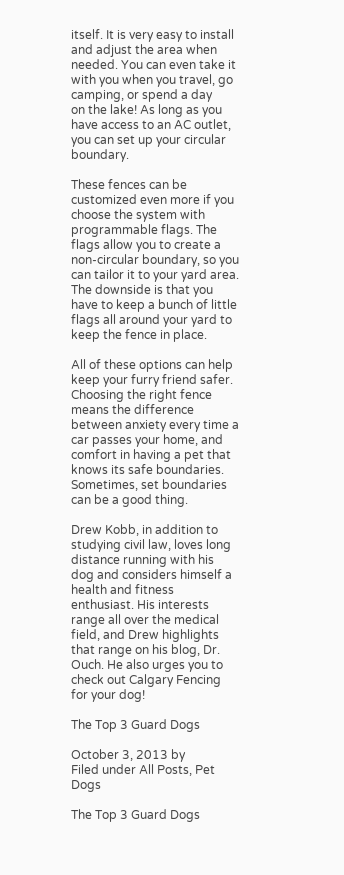itself. It is very easy to install and adjust the area when needed. You can even take it with you when you travel, go camping, or spend a day
on the lake! As long as you have access to an AC outlet, you can set up your circular boundary.

These fences can be customized even more if you choose the system with programmable flags. The flags allow you to create a non-circular boundary, so you can tailor it to your yard area. The downside is that you have to keep a bunch of little flags all around your yard to keep the fence in place.

All of these options can help keep your furry friend safer. Choosing the right fence means the difference between anxiety every time a car passes your home, and comfort in having a pet that knows its safe boundaries. Sometimes, set boundaries can be a good thing.

Drew Kobb, in addition to studying civil law, loves long distance running with his dog and considers himself a health and fitness enthusiast. His interests range all over the medical field, and Drew highlights that range on his blog, Dr. Ouch. He also urges you to check out Calgary Fencing for your dog!

The Top 3 Guard Dogs

October 3, 2013 by
Filed under All Posts, Pet Dogs

The Top 3 Guard Dogs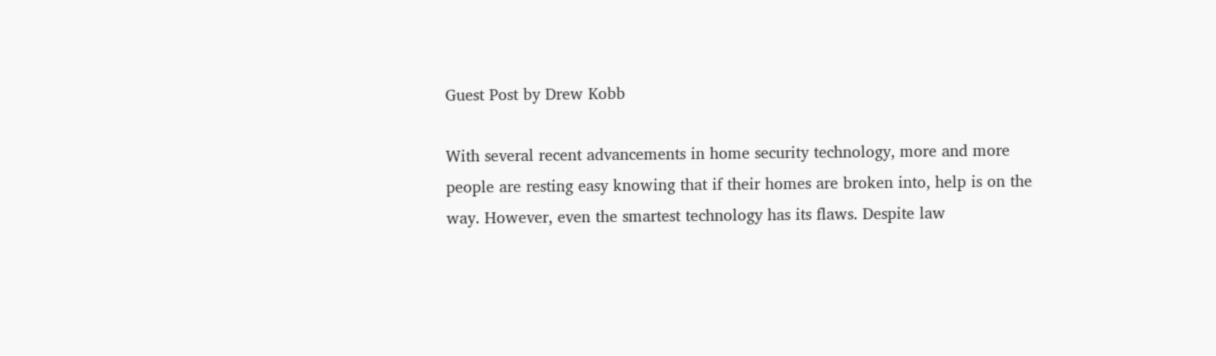Guest Post by Drew Kobb

With several recent advancements in home security technology, more and more people are resting easy knowing that if their homes are broken into, help is on the way. However, even the smartest technology has its flaws. Despite law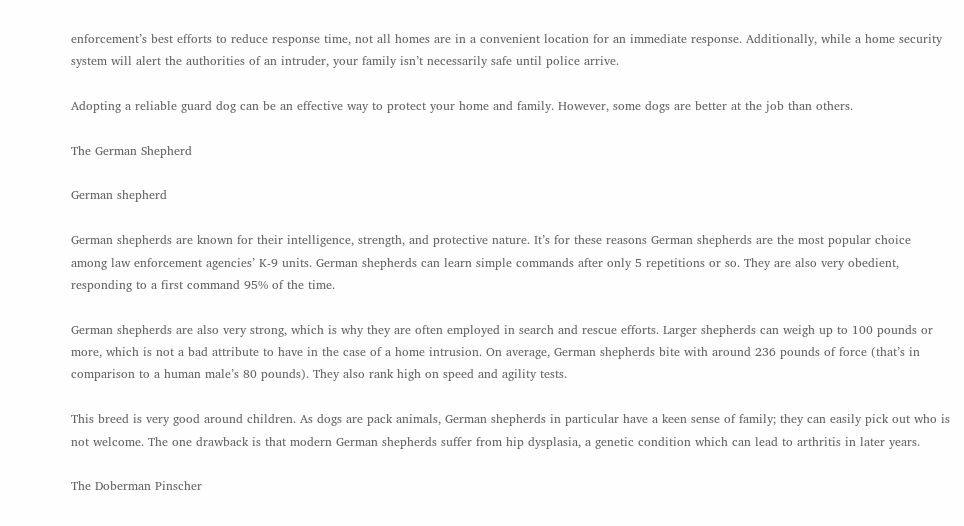enforcement’s best efforts to reduce response time, not all homes are in a convenient location for an immediate response. Additionally, while a home security system will alert the authorities of an intruder, your family isn’t necessarily safe until police arrive.

Adopting a reliable guard dog can be an effective way to protect your home and family. However, some dogs are better at the job than others.

The German Shepherd

German shepherd

German shepherds are known for their intelligence, strength, and protective nature. It’s for these reasons German shepherds are the most popular choice among law enforcement agencies’ K-9 units. German shepherds can learn simple commands after only 5 repetitions or so. They are also very obedient, responding to a first command 95% of the time.

German shepherds are also very strong, which is why they are often employed in search and rescue efforts. Larger shepherds can weigh up to 100 pounds or more, which is not a bad attribute to have in the case of a home intrusion. On average, German shepherds bite with around 236 pounds of force (that’s in comparison to a human male’s 80 pounds). They also rank high on speed and agility tests.

This breed is very good around children. As dogs are pack animals, German shepherds in particular have a keen sense of family; they can easily pick out who is not welcome. The one drawback is that modern German shepherds suffer from hip dysplasia, a genetic condition which can lead to arthritis in later years.

The Doberman Pinscher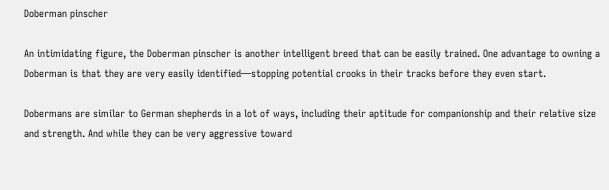Doberman pinscher

An intimidating figure, the Doberman pinscher is another intelligent breed that can be easily trained. One advantage to owning a Doberman is that they are very easily identified—stopping potential crooks in their tracks before they even start.

Dobermans are similar to German shepherds in a lot of ways, including their aptitude for companionship and their relative size and strength. And while they can be very aggressive toward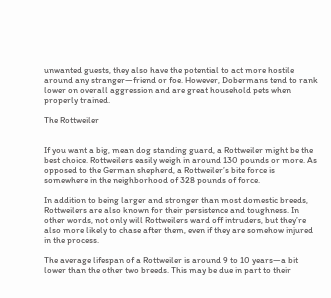unwanted guests, they also have the potential to act more hostile around any stranger—friend or foe. However, Dobermans tend to rank lower on overall aggression and are great household pets when properly trained.

The Rottweiler


If you want a big, mean dog standing guard, a Rottweiler might be the best choice. Rottweilers easily weigh in around 130 pounds or more. As opposed to the German shepherd, a Rottweiler’s bite force is somewhere in the neighborhood of 328 pounds of force.

In addition to being larger and stronger than most domestic breeds, Rottweilers are also known for their persistence and toughness. In other words, not only will Rottweilers ward off intruders, but they’re also more likely to chase after them, even if they are somehow injured in the process.

The average lifespan of a Rottweiler is around 9 to 10 years—a bit lower than the other two breeds. This may be due in part to their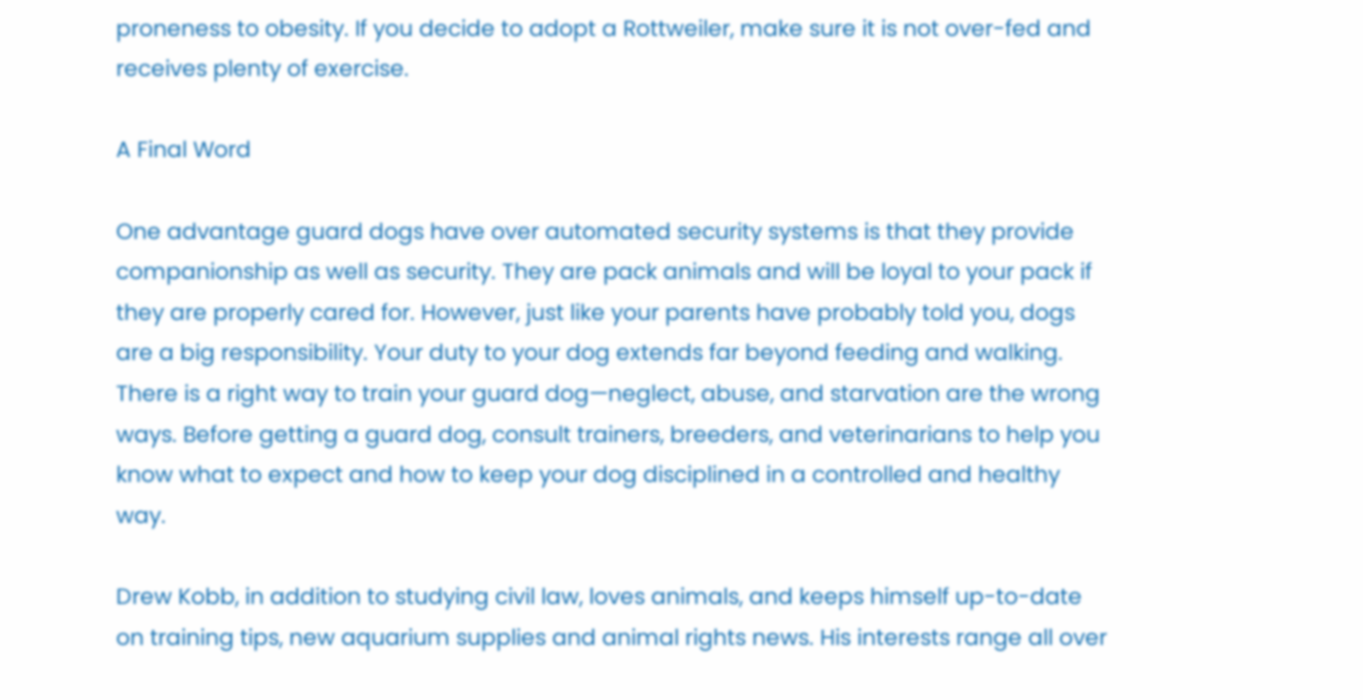proneness to obesity. If you decide to adopt a Rottweiler, make sure it is not over-fed and receives plenty of exercise.

A Final Word

One advantage guard dogs have over automated security systems is that they provide companionship as well as security. They are pack animals and will be loyal to your pack if they are properly cared for. However, just like your parents have probably told you, dogs are a big responsibility. Your duty to your dog extends far beyond feeding and walking. There is a right way to train your guard dog—neglect, abuse, and starvation are the wrong ways. Before getting a guard dog, consult trainers, breeders, and veterinarians to help you know what to expect and how to keep your dog disciplined in a controlled and healthy way.

Drew Kobb, in addition to studying civil law, loves animals, and keeps himself up-to-date on training tips, new aquarium supplies and animal rights news. His interests range all over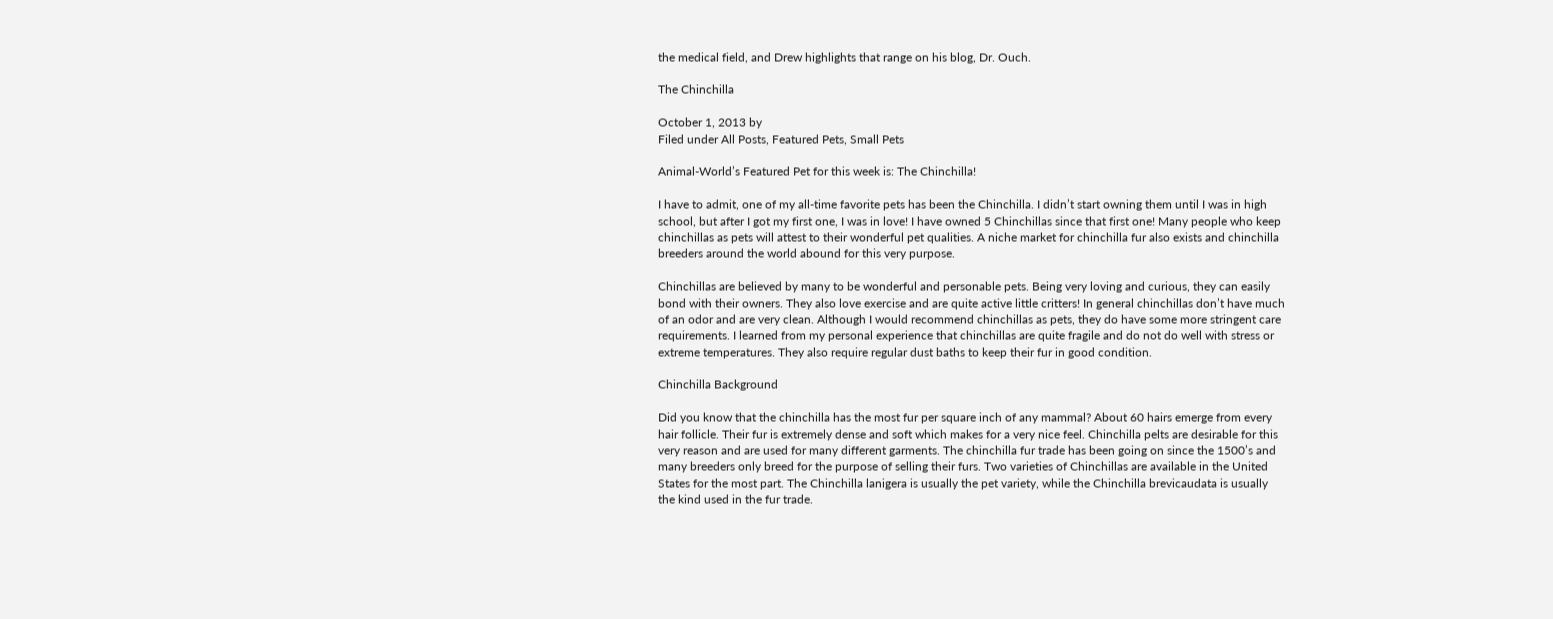the medical field, and Drew highlights that range on his blog, Dr. Ouch.

The Chinchilla

October 1, 2013 by
Filed under All Posts, Featured Pets, Small Pets

Animal-World’s Featured Pet for this week is: The Chinchilla!

I have to admit, one of my all-time favorite pets has been the Chinchilla. I didn’t start owning them until I was in high school, but after I got my first one, I was in love! I have owned 5 Chinchillas since that first one! Many people who keep chinchillas as pets will attest to their wonderful pet qualities. A niche market for chinchilla fur also exists and chinchilla breeders around the world abound for this very purpose.

Chinchillas are believed by many to be wonderful and personable pets. Being very loving and curious, they can easily bond with their owners. They also love exercise and are quite active little critters! In general chinchillas don’t have much of an odor and are very clean. Although I would recommend chinchillas as pets, they do have some more stringent care requirements. I learned from my personal experience that chinchillas are quite fragile and do not do well with stress or extreme temperatures. They also require regular dust baths to keep their fur in good condition.

Chinchilla Background

Did you know that the chinchilla has the most fur per square inch of any mammal? About 60 hairs emerge from every hair follicle. Their fur is extremely dense and soft which makes for a very nice feel. Chinchilla pelts are desirable for this very reason and are used for many different garments. The chinchilla fur trade has been going on since the 1500’s and many breeders only breed for the purpose of selling their furs. Two varieties of Chinchillas are available in the United States for the most part. The Chinchilla lanigera is usually the pet variety, while the Chinchilla brevicaudata is usually the kind used in the fur trade.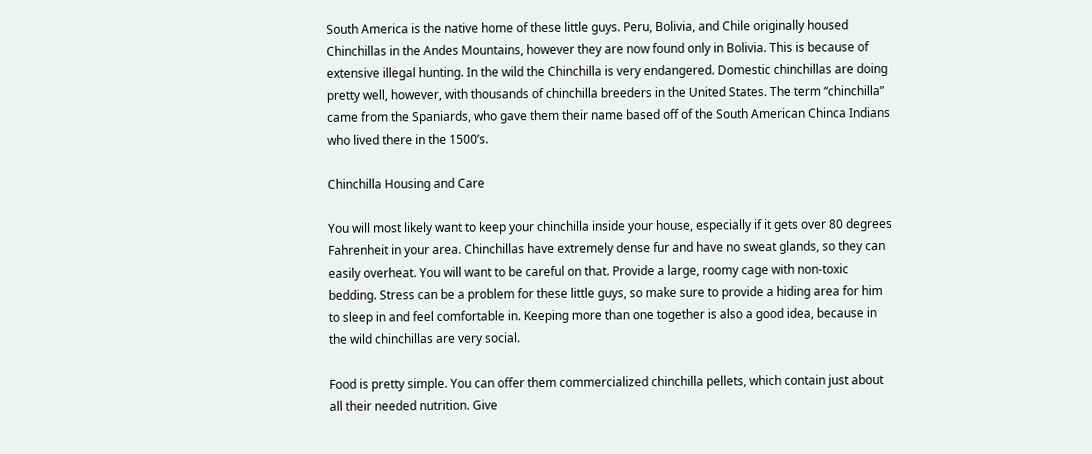South America is the native home of these little guys. Peru, Bolivia, and Chile originally housed Chinchillas in the Andes Mountains, however they are now found only in Bolivia. This is because of extensive illegal hunting. In the wild the Chinchilla is very endangered. Domestic chinchillas are doing pretty well, however, with thousands of chinchilla breeders in the United States. The term “chinchilla” came from the Spaniards, who gave them their name based off of the South American Chinca Indians who lived there in the 1500’s.

Chinchilla Housing and Care

You will most likely want to keep your chinchilla inside your house, especially if it gets over 80 degrees Fahrenheit in your area. Chinchillas have extremely dense fur and have no sweat glands, so they can easily overheat. You will want to be careful on that. Provide a large, roomy cage with non-toxic bedding. Stress can be a problem for these little guys, so make sure to provide a hiding area for him to sleep in and feel comfortable in. Keeping more than one together is also a good idea, because in the wild chinchillas are very social.

Food is pretty simple. You can offer them commercialized chinchilla pellets, which contain just about all their needed nutrition. Give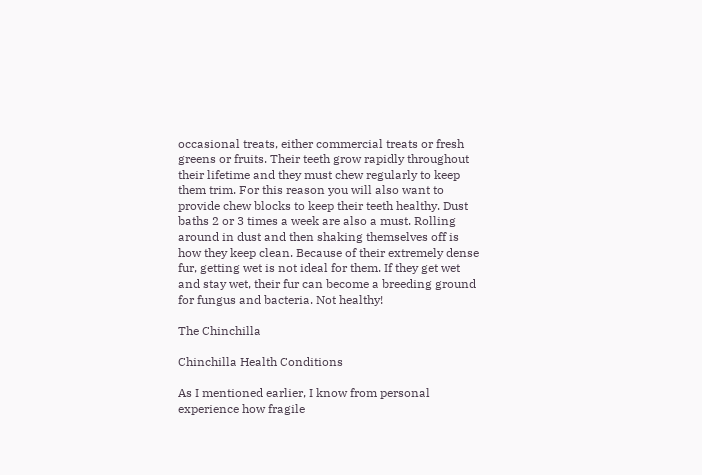occasional treats, either commercial treats or fresh greens or fruits. Their teeth grow rapidly throughout their lifetime and they must chew regularly to keep them trim. For this reason you will also want to provide chew blocks to keep their teeth healthy. Dust baths 2 or 3 times a week are also a must. Rolling around in dust and then shaking themselves off is how they keep clean. Because of their extremely dense fur, getting wet is not ideal for them. If they get wet and stay wet, their fur can become a breeding ground for fungus and bacteria. Not healthy!

The Chinchilla

Chinchilla Health Conditions

As I mentioned earlier, I know from personal experience how fragile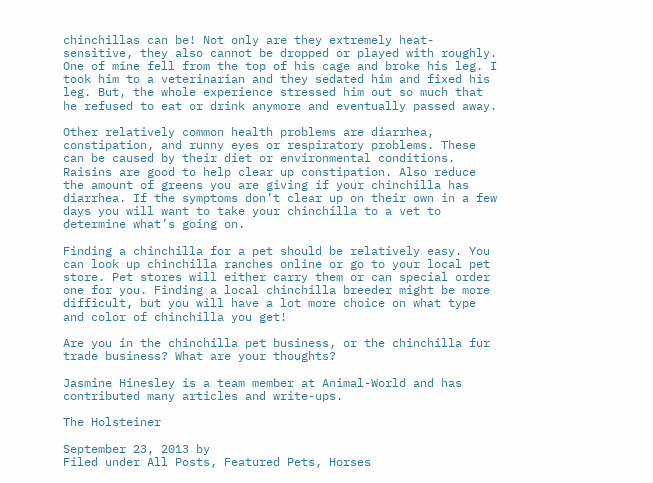chinchillas can be! Not only are they extremely heat-sensitive, they also cannot be dropped or played with roughly. One of mine fell from the top of his cage and broke his leg. I took him to a veterinarian and they sedated him and fixed his leg. But, the whole experience stressed him out so much that he refused to eat or drink anymore and eventually passed away.

Other relatively common health problems are diarrhea, constipation, and runny eyes or respiratory problems. These can be caused by their diet or environmental conditions. Raisins are good to help clear up constipation. Also reduce the amount of greens you are giving if your chinchilla has diarrhea. If the symptoms don’t clear up on their own in a few days you will want to take your chinchilla to a vet to determine what’s going on.

Finding a chinchilla for a pet should be relatively easy. You can look up chinchilla ranches online or go to your local pet store. Pet stores will either carry them or can special order one for you. Finding a local chinchilla breeder might be more difficult, but you will have a lot more choice on what type and color of chinchilla you get!

Are you in the chinchilla pet business, or the chinchilla fur trade business? What are your thoughts?

Jasmine Hinesley is a team member at Animal-World and has contributed many articles and write-ups.

The Holsteiner

September 23, 2013 by
Filed under All Posts, Featured Pets, Horses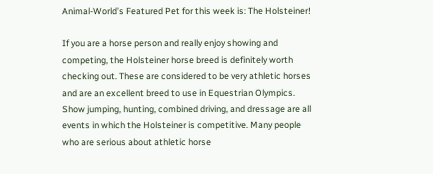Animal-World’s Featured Pet for this week is: The Holsteiner!

If you are a horse person and really enjoy showing and competing, the Holsteiner horse breed is definitely worth checking out. These are considered to be very athletic horses and are an excellent breed to use in Equestrian Olympics. Show jumping, hunting, combined driving, and dressage are all events in which the Holsteiner is competitive. Many people who are serious about athletic horse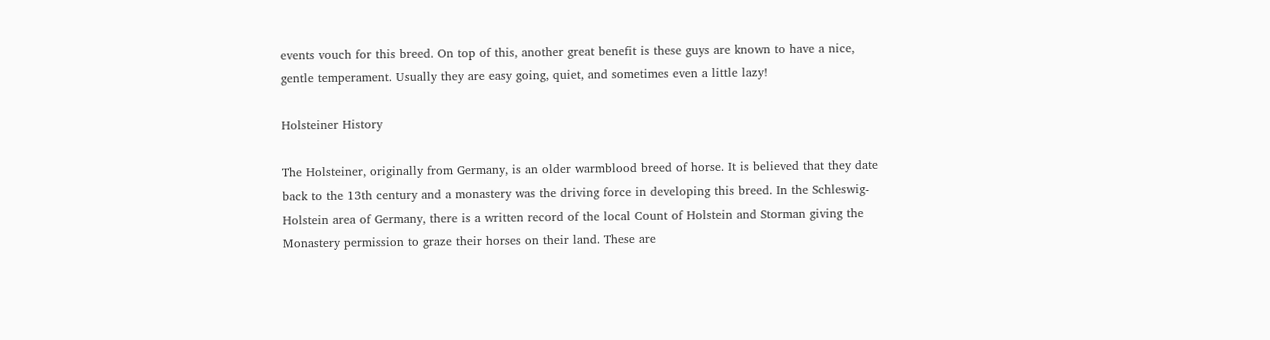events vouch for this breed. On top of this, another great benefit is these guys are known to have a nice, gentle temperament. Usually they are easy going, quiet, and sometimes even a little lazy!

Holsteiner History

The Holsteiner, originally from Germany, is an older warmblood breed of horse. It is believed that they date back to the 13th century and a monastery was the driving force in developing this breed. In the Schleswig-Holstein area of Germany, there is a written record of the local Count of Holstein and Storman giving the Monastery permission to graze their horses on their land. These are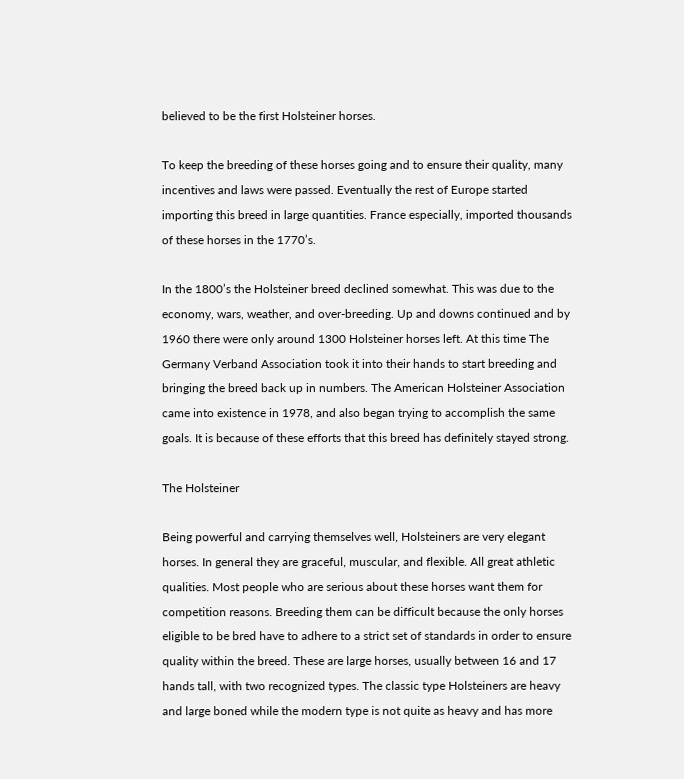believed to be the first Holsteiner horses.

To keep the breeding of these horses going and to ensure their quality, many incentives and laws were passed. Eventually the rest of Europe started importing this breed in large quantities. France especially, imported thousands of these horses in the 1770’s.

In the 1800’s the Holsteiner breed declined somewhat. This was due to the economy, wars, weather, and over-breeding. Up and downs continued and by 1960 there were only around 1300 Holsteiner horses left. At this time The Germany Verband Association took it into their hands to start breeding and bringing the breed back up in numbers. The American Holsteiner Association came into existence in 1978, and also began trying to accomplish the same goals. It is because of these efforts that this breed has definitely stayed strong.

The Holsteiner

Being powerful and carrying themselves well, Holsteiners are very elegant horses. In general they are graceful, muscular, and flexible. All great athletic qualities. Most people who are serious about these horses want them for competition reasons. Breeding them can be difficult because the only horses eligible to be bred have to adhere to a strict set of standards in order to ensure quality within the breed. These are large horses, usually between 16 and 17 hands tall, with two recognized types. The classic type Holsteiners are heavy and large boned while the modern type is not quite as heavy and has more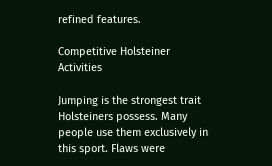refined features.

Competitive Holsteiner Activities

Jumping is the strongest trait Holsteiners possess. Many people use them exclusively in this sport. Flaws were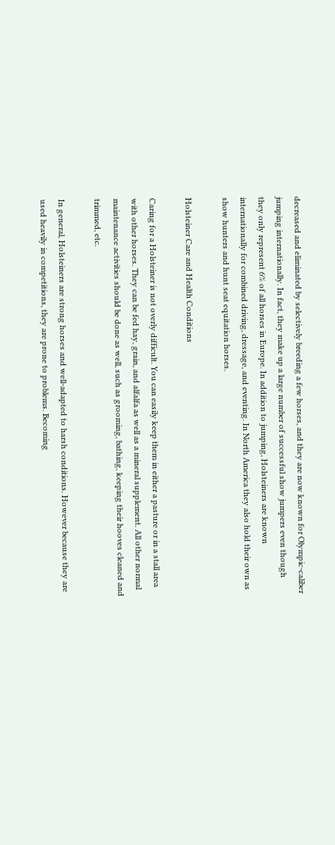decreased and eliminated by selectively breeding a few horses, and they are now known for Olympic-caliber jumping internationally. In fact, they make up a large number of successful show jumpers even though they only represent 6% of all horses in Europe. In addition to jumping, Holsteiners are known internationally for combined driving, dressage, and eventing. In North America they also hold their own as show hunters and hunt seat equitation horses.

Holsteiner Care and Health Conditions

Caring for a Holsteiner is not overly difficult. You can easily keep them in either a pasture or in a stall area with other horses. They can be fed hay, grain, and alfalfa as well as a mineral supplement. All other normal maintenance activities should be done as well, such as grooming, bathing, keeping their hooves cleaned and trimmed, etc.

In general, Holsteiners are strong horses and well-adapted to harsh conditions. However because they are used heavily in competitions, they are prone to problems. Becoming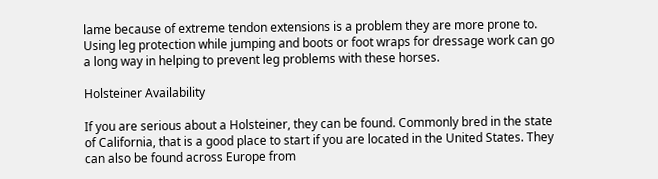lame because of extreme tendon extensions is a problem they are more prone to. Using leg protection while jumping and boots or foot wraps for dressage work can go a long way in helping to prevent leg problems with these horses.

Holsteiner Availability

If you are serious about a Holsteiner, they can be found. Commonly bred in the state of California, that is a good place to start if you are located in the United States. They can also be found across Europe from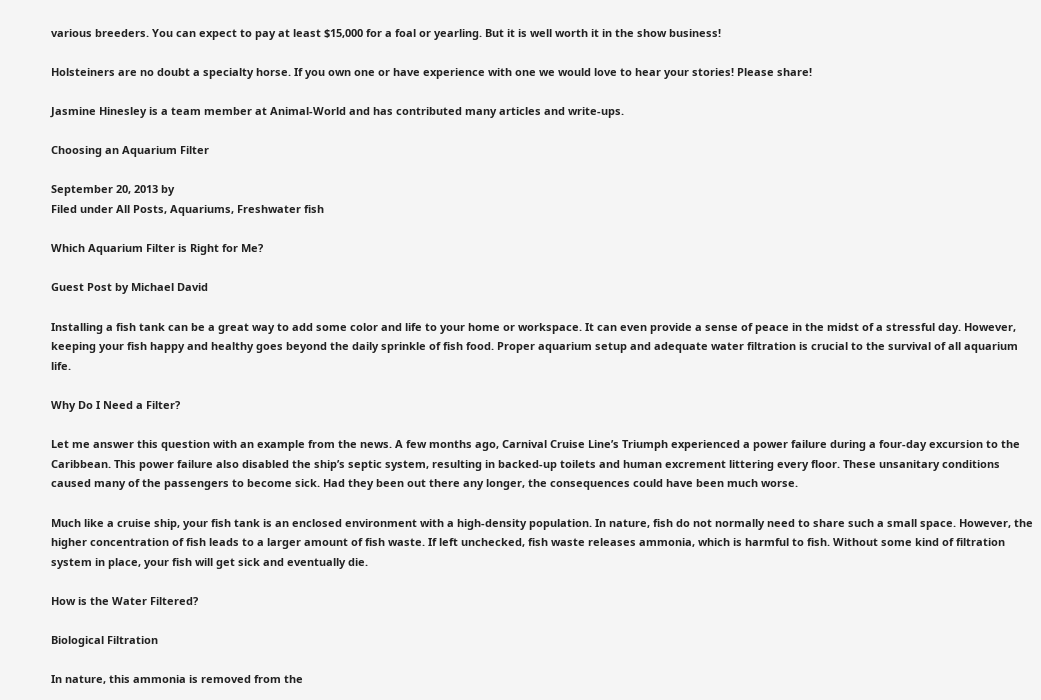various breeders. You can expect to pay at least $15,000 for a foal or yearling. But it is well worth it in the show business!

Holsteiners are no doubt a specialty horse. If you own one or have experience with one we would love to hear your stories! Please share!

Jasmine Hinesley is a team member at Animal-World and has contributed many articles and write-ups.

Choosing an Aquarium Filter

September 20, 2013 by
Filed under All Posts, Aquariums, Freshwater fish

Which Aquarium Filter is Right for Me?

Guest Post by Michael David

Installing a fish tank can be a great way to add some color and life to your home or workspace. It can even provide a sense of peace in the midst of a stressful day. However, keeping your fish happy and healthy goes beyond the daily sprinkle of fish food. Proper aquarium setup and adequate water filtration is crucial to the survival of all aquarium life.

Why Do I Need a Filter?

Let me answer this question with an example from the news. A few months ago, Carnival Cruise Line’s Triumph experienced a power failure during a four-day excursion to the Caribbean. This power failure also disabled the ship’s septic system, resulting in backed-up toilets and human excrement littering every floor. These unsanitary conditions caused many of the passengers to become sick. Had they been out there any longer, the consequences could have been much worse.

Much like a cruise ship, your fish tank is an enclosed environment with a high-density population. In nature, fish do not normally need to share such a small space. However, the higher concentration of fish leads to a larger amount of fish waste. If left unchecked, fish waste releases ammonia, which is harmful to fish. Without some kind of filtration system in place, your fish will get sick and eventually die.

How is the Water Filtered?

Biological Filtration

In nature, this ammonia is removed from the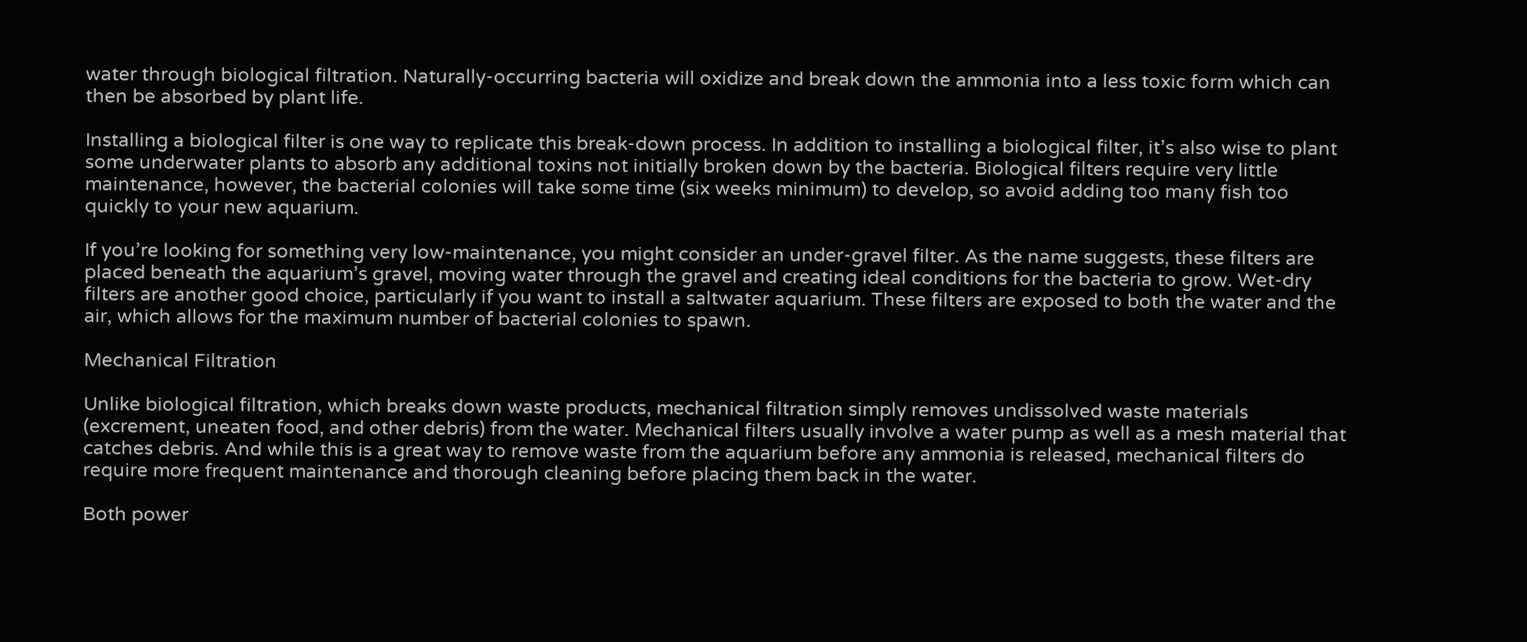water through biological filtration. Naturally-occurring bacteria will oxidize and break down the ammonia into a less toxic form which can then be absorbed by plant life.

Installing a biological filter is one way to replicate this break-down process. In addition to installing a biological filter, it’s also wise to plant some underwater plants to absorb any additional toxins not initially broken down by the bacteria. Biological filters require very little maintenance, however, the bacterial colonies will take some time (six weeks minimum) to develop, so avoid adding too many fish too quickly to your new aquarium.

If you’re looking for something very low-maintenance, you might consider an under-gravel filter. As the name suggests, these filters are placed beneath the aquarium’s gravel, moving water through the gravel and creating ideal conditions for the bacteria to grow. Wet-dry filters are another good choice, particularly if you want to install a saltwater aquarium. These filters are exposed to both the water and the air, which allows for the maximum number of bacterial colonies to spawn.

Mechanical Filtration

Unlike biological filtration, which breaks down waste products, mechanical filtration simply removes undissolved waste materials (excrement, uneaten food, and other debris) from the water. Mechanical filters usually involve a water pump as well as a mesh material that catches debris. And while this is a great way to remove waste from the aquarium before any ammonia is released, mechanical filters do require more frequent maintenance and thorough cleaning before placing them back in the water.

Both power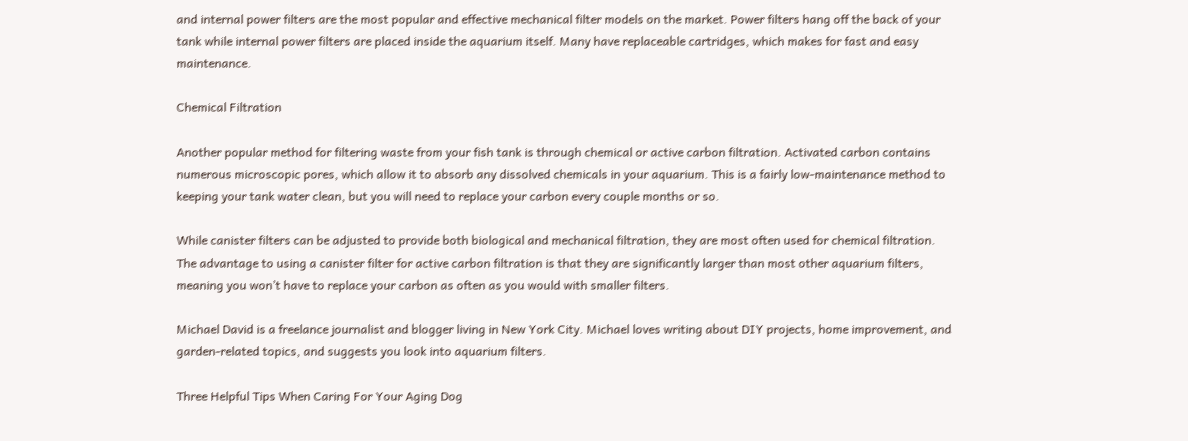and internal power filters are the most popular and effective mechanical filter models on the market. Power filters hang off the back of your tank while internal power filters are placed inside the aquarium itself. Many have replaceable cartridges, which makes for fast and easy maintenance.

Chemical Filtration

Another popular method for filtering waste from your fish tank is through chemical or active carbon filtration. Activated carbon contains numerous microscopic pores, which allow it to absorb any dissolved chemicals in your aquarium. This is a fairly low-maintenance method to keeping your tank water clean, but you will need to replace your carbon every couple months or so.

While canister filters can be adjusted to provide both biological and mechanical filtration, they are most often used for chemical filtration. The advantage to using a canister filter for active carbon filtration is that they are significantly larger than most other aquarium filters, meaning you won’t have to replace your carbon as often as you would with smaller filters.

Michael David is a freelance journalist and blogger living in New York City. Michael loves writing about DIY projects, home improvement, and garden-related topics, and suggests you look into aquarium filters.

Three Helpful Tips When Caring For Your Aging Dog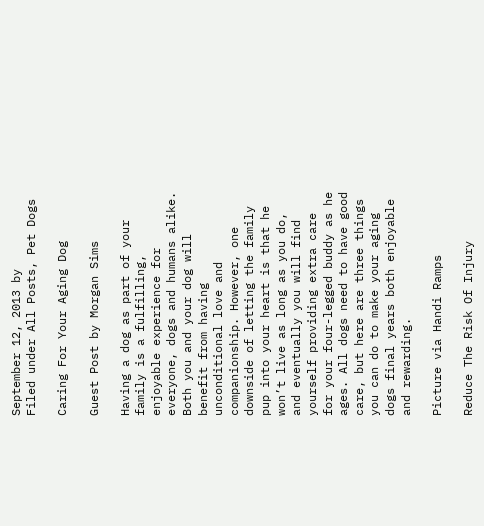September 12, 2013 by
Filed under All Posts, Pet Dogs

Caring For Your Aging Dog

Guest Post by Morgan Sims

Having a dog as part of your family is a fulfilling, enjoyable experience for everyone, dogs and humans alike. Both you and your dog will benefit from having unconditional love and companionship. However, one downside of letting the family pup into your heart is that he won’t live as long as you do, and eventually you will find yourself providing extra care for your four-legged buddy as he ages. All dogs need to have good care, but here are three things you can do to make your aging dogs final years both enjoyable and rewarding.

Picture via Handi Ramps

Reduce The Risk Of Injury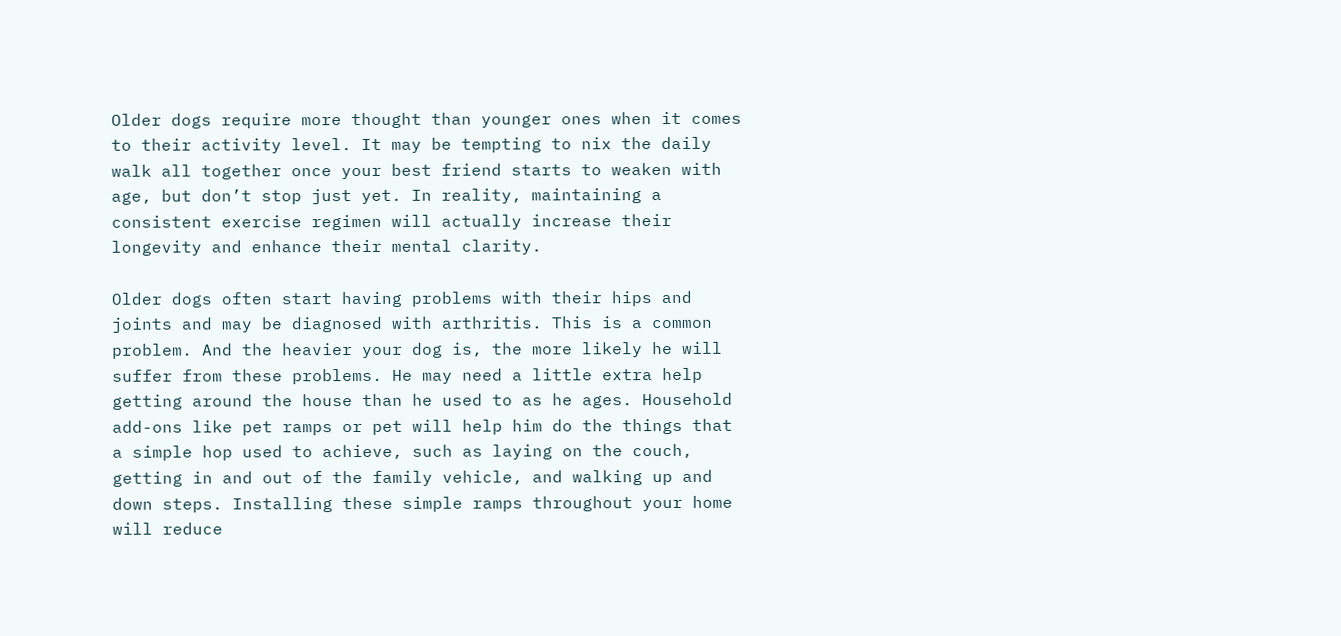Older dogs require more thought than younger ones when it comes to their activity level. It may be tempting to nix the daily walk all together once your best friend starts to weaken with age, but don’t stop just yet. In reality, maintaining a consistent exercise regimen will actually increase their longevity and enhance their mental clarity.

Older dogs often start having problems with their hips and joints and may be diagnosed with arthritis. This is a common problem. And the heavier your dog is, the more likely he will suffer from these problems. He may need a little extra help getting around the house than he used to as he ages. Household add-ons like pet ramps or pet will help him do the things that a simple hop used to achieve, such as laying on the couch, getting in and out of the family vehicle, and walking up and down steps. Installing these simple ramps throughout your home will reduce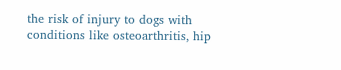the risk of injury to dogs with conditions like osteoarthritis, hip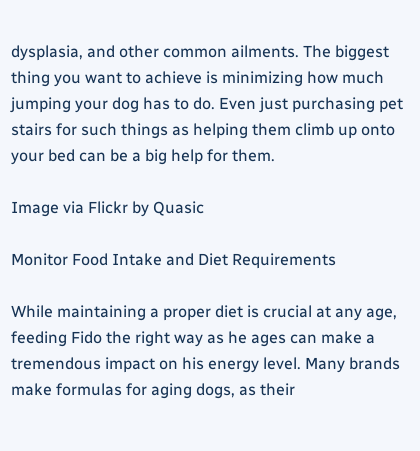dysplasia, and other common ailments. The biggest thing you want to achieve is minimizing how much jumping your dog has to do. Even just purchasing pet stairs for such things as helping them climb up onto your bed can be a big help for them.

Image via Flickr by Quasic

Monitor Food Intake and Diet Requirements

While maintaining a proper diet is crucial at any age, feeding Fido the right way as he ages can make a tremendous impact on his energy level. Many brands make formulas for aging dogs, as their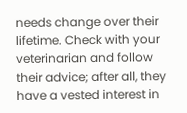needs change over their lifetime. Check with your veterinarian and follow their advice; after all, they have a vested interest in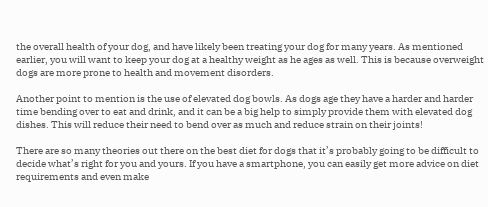the overall health of your dog, and have likely been treating your dog for many years. As mentioned earlier, you will want to keep your dog at a healthy weight as he ages as well. This is because overweight dogs are more prone to health and movement disorders.

Another point to mention is the use of elevated dog bowls. As dogs age they have a harder and harder time bending over to eat and drink, and it can be a big help to simply provide them with elevated dog dishes. This will reduce their need to bend over as much and reduce strain on their joints!

There are so many theories out there on the best diet for dogs that it’s probably going to be difficult to decide what’s right for you and yours. If you have a smartphone, you can easily get more advice on diet requirements and even make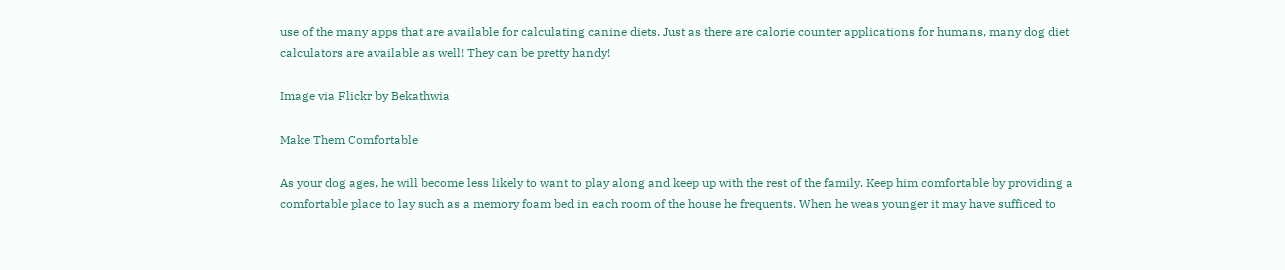use of the many apps that are available for calculating canine diets. Just as there are calorie counter applications for humans, many dog diet calculators are available as well! They can be pretty handy!

Image via Flickr by Bekathwia

Make Them Comfortable

As your dog ages, he will become less likely to want to play along and keep up with the rest of the family. Keep him comfortable by providing a comfortable place to lay such as a memory foam bed in each room of the house he frequents. When he weas younger it may have sufficed to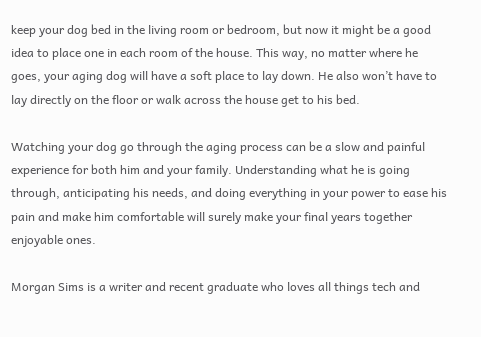keep your dog bed in the living room or bedroom, but now it might be a good idea to place one in each room of the house. This way, no matter where he goes, your aging dog will have a soft place to lay down. He also won’t have to lay directly on the floor or walk across the house get to his bed.

Watching your dog go through the aging process can be a slow and painful experience for both him and your family. Understanding what he is going through, anticipating his needs, and doing everything in your power to ease his pain and make him comfortable will surely make your final years together enjoyable ones.

Morgan Sims is a writer and recent graduate who loves all things tech and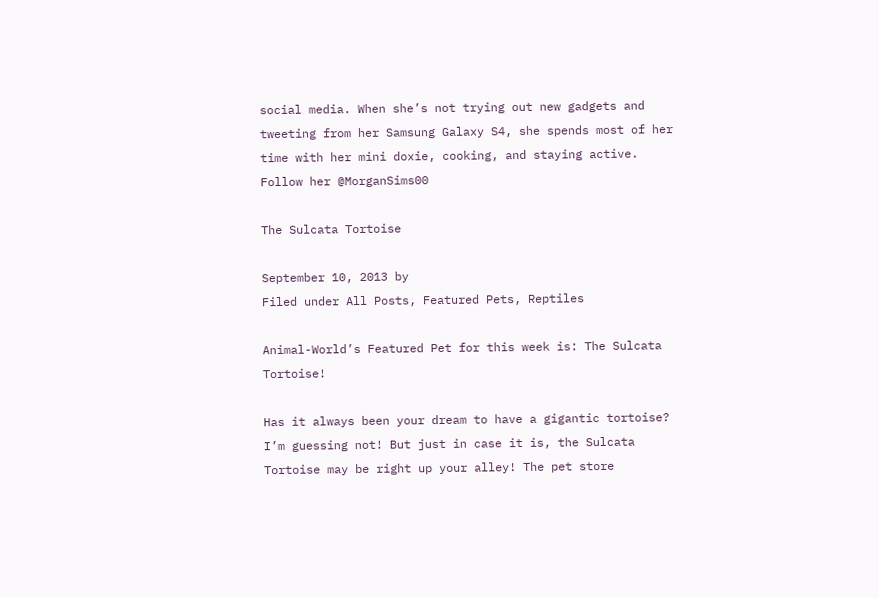social media. When she’s not trying out new gadgets and tweeting from her Samsung Galaxy S4, she spends most of her time with her mini doxie, cooking, and staying active. Follow her @MorganSims00

The Sulcata Tortoise

September 10, 2013 by
Filed under All Posts, Featured Pets, Reptiles

Animal-World’s Featured Pet for this week is: The Sulcata Tortoise!

Has it always been your dream to have a gigantic tortoise? I’m guessing not! But just in case it is, the Sulcata Tortoise may be right up your alley! The pet store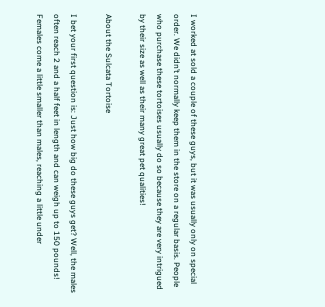I worked at sold a couple of these guys, but it was usually only on special order. We didn’t normally keep them in the store on a regular basis. People who purchase these tortoises usually do so because they are very intrigued by their size as well as their many great pet qualities!

About the Sulcata Tortoise

I bet your first question is: Just how big do these guys get? Well, the males often reach 2 and a half feet in length and can weigh up to 150 pounds! Females come a little smaller than males, reaching a little under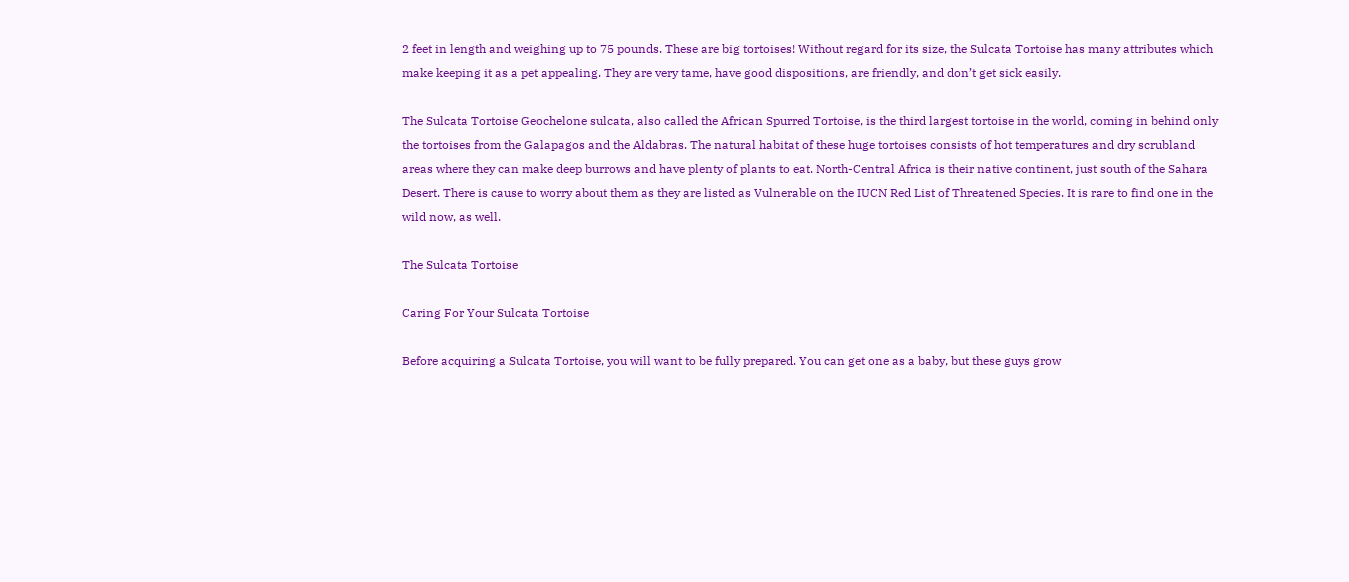2 feet in length and weighing up to 75 pounds. These are big tortoises! Without regard for its size, the Sulcata Tortoise has many attributes which make keeping it as a pet appealing. They are very tame, have good dispositions, are friendly, and don’t get sick easily.

The Sulcata Tortoise Geochelone sulcata, also called the African Spurred Tortoise, is the third largest tortoise in the world, coming in behind only the tortoises from the Galapagos and the Aldabras. The natural habitat of these huge tortoises consists of hot temperatures and dry scrubland areas where they can make deep burrows and have plenty of plants to eat. North-Central Africa is their native continent, just south of the Sahara Desert. There is cause to worry about them as they are listed as Vulnerable on the IUCN Red List of Threatened Species. It is rare to find one in the wild now, as well.

The Sulcata Tortoise

Caring For Your Sulcata Tortoise

Before acquiring a Sulcata Tortoise, you will want to be fully prepared. You can get one as a baby, but these guys grow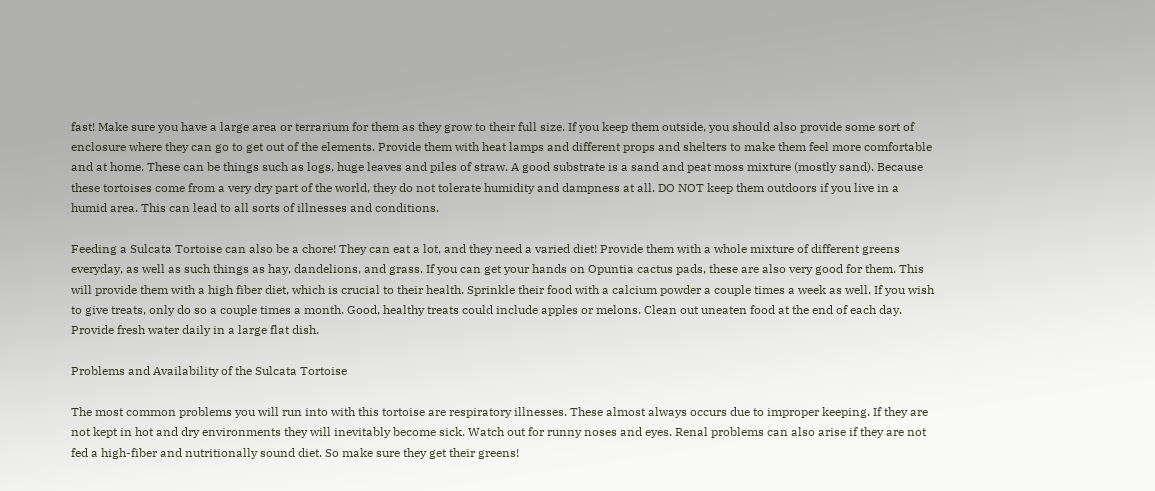fast! Make sure you have a large area or terrarium for them as they grow to their full size. If you keep them outside, you should also provide some sort of enclosure where they can go to get out of the elements. Provide them with heat lamps and different props and shelters to make them feel more comfortable and at home. These can be things such as logs, huge leaves and piles of straw. A good substrate is a sand and peat moss mixture (mostly sand). Because these tortoises come from a very dry part of the world, they do not tolerate humidity and dampness at all. DO NOT keep them outdoors if you live in a humid area. This can lead to all sorts of illnesses and conditions.

Feeding a Sulcata Tortoise can also be a chore! They can eat a lot, and they need a varied diet! Provide them with a whole mixture of different greens everyday, as well as such things as hay, dandelions, and grass. If you can get your hands on Opuntia cactus pads, these are also very good for them. This will provide them with a high fiber diet, which is crucial to their health. Sprinkle their food with a calcium powder a couple times a week as well. If you wish to give treats, only do so a couple times a month. Good, healthy treats could include apples or melons. Clean out uneaten food at the end of each day. Provide fresh water daily in a large flat dish.

Problems and Availability of the Sulcata Tortoise

The most common problems you will run into with this tortoise are respiratory illnesses. These almost always occurs due to improper keeping. If they are not kept in hot and dry environments they will inevitably become sick. Watch out for runny noses and eyes. Renal problems can also arise if they are not fed a high-fiber and nutritionally sound diet. So make sure they get their greens!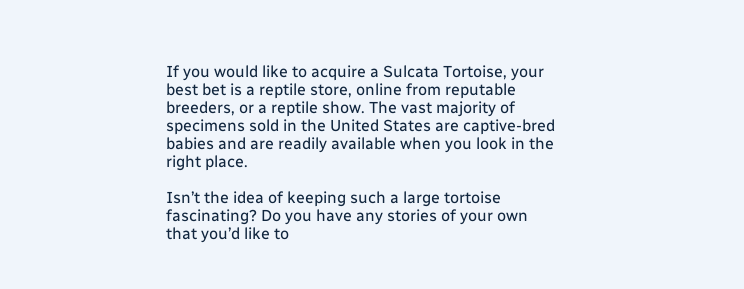If you would like to acquire a Sulcata Tortoise, your best bet is a reptile store, online from reputable breeders, or a reptile show. The vast majority of specimens sold in the United States are captive-bred babies and are readily available when you look in the right place.

Isn’t the idea of keeping such a large tortoise fascinating? Do you have any stories of your own that you’d like to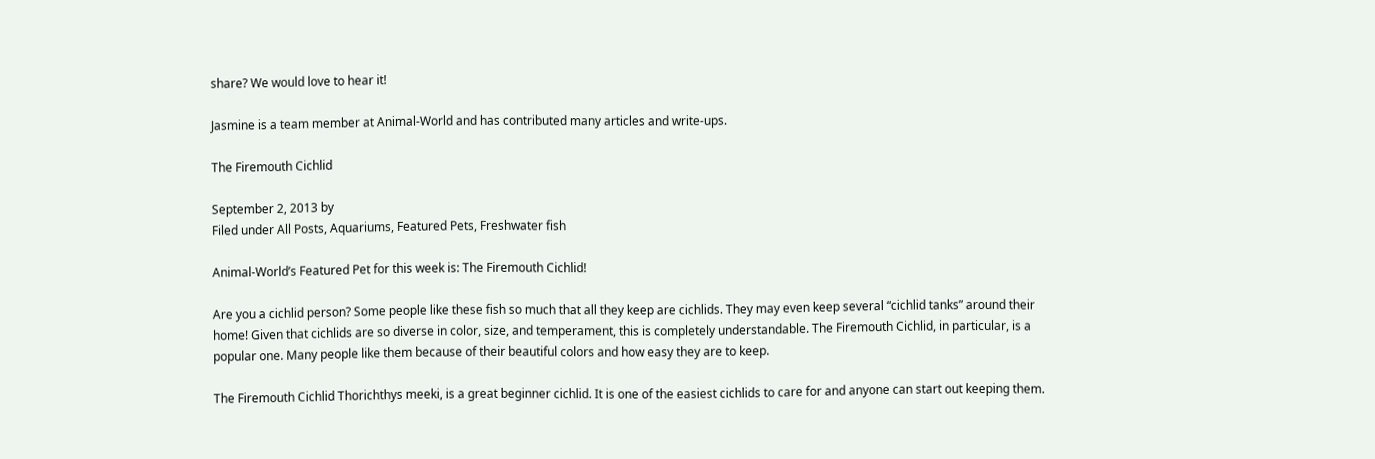share? We would love to hear it!

Jasmine is a team member at Animal-World and has contributed many articles and write-ups.

The Firemouth Cichlid

September 2, 2013 by
Filed under All Posts, Aquariums, Featured Pets, Freshwater fish

Animal-World’s Featured Pet for this week is: The Firemouth Cichlid!

Are you a cichlid person? Some people like these fish so much that all they keep are cichlids. They may even keep several “cichlid tanks” around their home! Given that cichlids are so diverse in color, size, and temperament, this is completely understandable. The Firemouth Cichlid, in particular, is a popular one. Many people like them because of their beautiful colors and how easy they are to keep.

The Firemouth Cichlid Thorichthys meeki, is a great beginner cichlid. It is one of the easiest cichlids to care for and anyone can start out keeping them.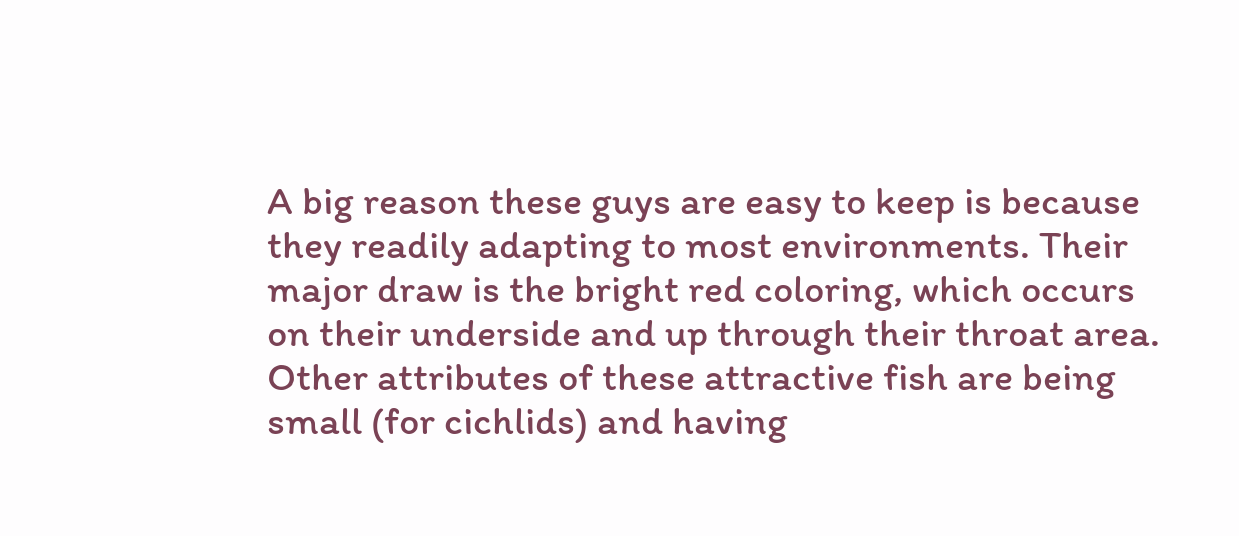A big reason these guys are easy to keep is because they readily adapting to most environments. Their major draw is the bright red coloring, which occurs on their underside and up through their throat area. Other attributes of these attractive fish are being small (for cichlids) and having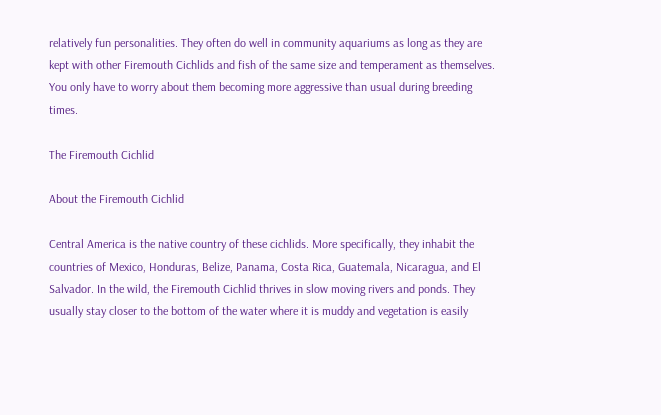relatively fun personalities. They often do well in community aquariums as long as they are kept with other Firemouth Cichlids and fish of the same size and temperament as themselves. You only have to worry about them becoming more aggressive than usual during breeding times.

The Firemouth Cichlid

About the Firemouth Cichlid

Central America is the native country of these cichlids. More specifically, they inhabit the countries of Mexico, Honduras, Belize, Panama, Costa Rica, Guatemala, Nicaragua, and El Salvador. In the wild, the Firemouth Cichlid thrives in slow moving rivers and ponds. They usually stay closer to the bottom of the water where it is muddy and vegetation is easily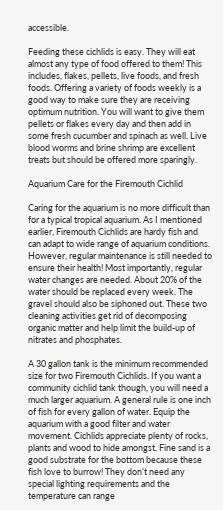accessible.

Feeding these cichlids is easy. They will eat almost any type of food offered to them! This includes, flakes, pellets, live foods, and fresh foods. Offering a variety of foods weekly is a good way to make sure they are receiving optimum nutrition. You will want to give them pellets or flakes every day and then add in some fresh cucumber and spinach as well. Live blood worms and brine shrimp are excellent treats but should be offered more sparingly.

Aquarium Care for the Firemouth Cichlid

Caring for the aquarium is no more difficult than for a typical tropical aquarium. As I mentioned earlier, Firemouth Cichlids are hardy fish and can adapt to wide range of aquarium conditions. However, regular maintenance is still needed to ensure their health! Most importantly, regular water changes are needed. About 20% of the water should be replaced every week. The gravel should also be siphoned out. These two cleaning activities get rid of decomposing organic matter and help limit the build-up of nitrates and phosphates.

A 30 gallon tank is the minimum recommended size for two Firemouth Cichlids. If you want a community cichlid tank though, you will need a much larger aquarium. A general rule is one inch of fish for every gallon of water. Equip the aquarium with a good filter and water movement. Cichlids appreciate plenty of rocks, plants and wood to hide amongst. Fine sand is a good substrate for the bottom because these fish love to burrow! They don’t need any special lighting requirements and the temperature can range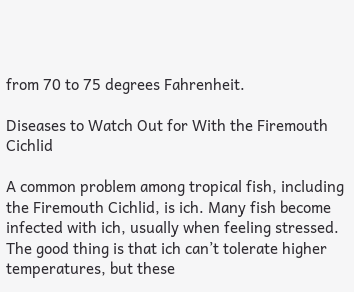from 70 to 75 degrees Fahrenheit.

Diseases to Watch Out for With the Firemouth Cichlid

A common problem among tropical fish, including the Firemouth Cichlid, is ich. Many fish become infected with ich, usually when feeling stressed. The good thing is that ich can’t tolerate higher temperatures, but these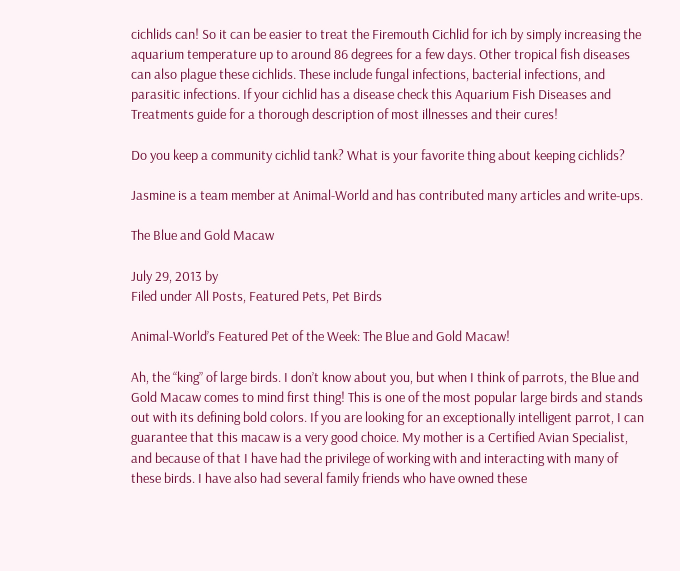cichlids can! So it can be easier to treat the Firemouth Cichlid for ich by simply increasing the aquarium temperature up to around 86 degrees for a few days. Other tropical fish diseases can also plague these cichlids. These include fungal infections, bacterial infections, and parasitic infections. If your cichlid has a disease check this Aquarium Fish Diseases and Treatments guide for a thorough description of most illnesses and their cures!

Do you keep a community cichlid tank? What is your favorite thing about keeping cichlids?

Jasmine is a team member at Animal-World and has contributed many articles and write-ups.

The Blue and Gold Macaw

July 29, 2013 by
Filed under All Posts, Featured Pets, Pet Birds

Animal-World’s Featured Pet of the Week: The Blue and Gold Macaw!

Ah, the “king” of large birds. I don’t know about you, but when I think of parrots, the Blue and Gold Macaw comes to mind first thing! This is one of the most popular large birds and stands out with its defining bold colors. If you are looking for an exceptionally intelligent parrot, I can guarantee that this macaw is a very good choice. My mother is a Certified Avian Specialist, and because of that I have had the privilege of working with and interacting with many of these birds. I have also had several family friends who have owned these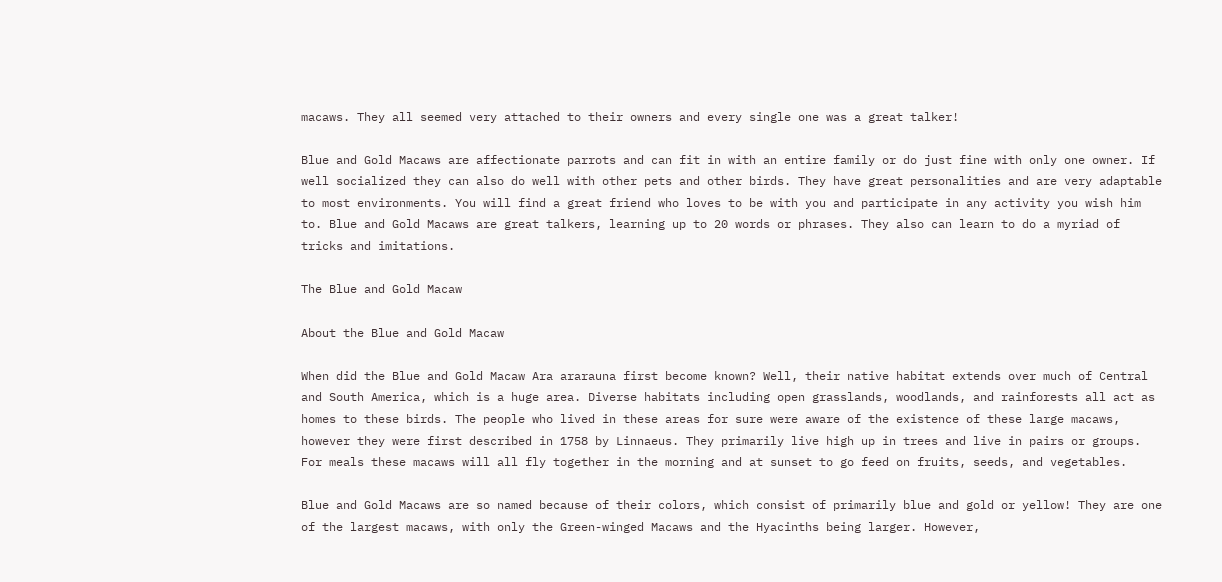macaws. They all seemed very attached to their owners and every single one was a great talker!

Blue and Gold Macaws are affectionate parrots and can fit in with an entire family or do just fine with only one owner. If well socialized they can also do well with other pets and other birds. They have great personalities and are very adaptable to most environments. You will find a great friend who loves to be with you and participate in any activity you wish him to. Blue and Gold Macaws are great talkers, learning up to 20 words or phrases. They also can learn to do a myriad of tricks and imitations.

The Blue and Gold Macaw

About the Blue and Gold Macaw

When did the Blue and Gold Macaw Ara ararauna first become known? Well, their native habitat extends over much of Central and South America, which is a huge area. Diverse habitats including open grasslands, woodlands, and rainforests all act as homes to these birds. The people who lived in these areas for sure were aware of the existence of these large macaws, however they were first described in 1758 by Linnaeus. They primarily live high up in trees and live in pairs or groups. For meals these macaws will all fly together in the morning and at sunset to go feed on fruits, seeds, and vegetables.

Blue and Gold Macaws are so named because of their colors, which consist of primarily blue and gold or yellow! They are one of the largest macaws, with only the Green-winged Macaws and the Hyacinths being larger. However,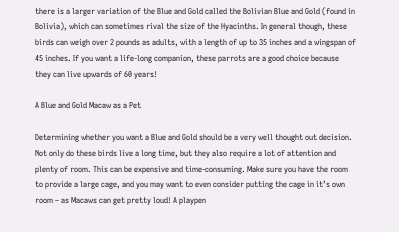there is a larger variation of the Blue and Gold called the Bolivian Blue and Gold (found in Bolivia), which can sometimes rival the size of the Hyacinths. In general though, these birds can weigh over 2 pounds as adults, with a length of up to 35 inches and a wingspan of 45 inches. If you want a life-long companion, these parrots are a good choice because they can live upwards of 60 years!

A Blue and Gold Macaw as a Pet

Determining whether you want a Blue and Gold should be a very well thought out decision. Not only do these birds live a long time, but they also require a lot of attention and plenty of room. This can be expensive and time-consuming. Make sure you have the room to provide a large cage, and you may want to even consider putting the cage in it’s own room – as Macaws can get pretty loud! A playpen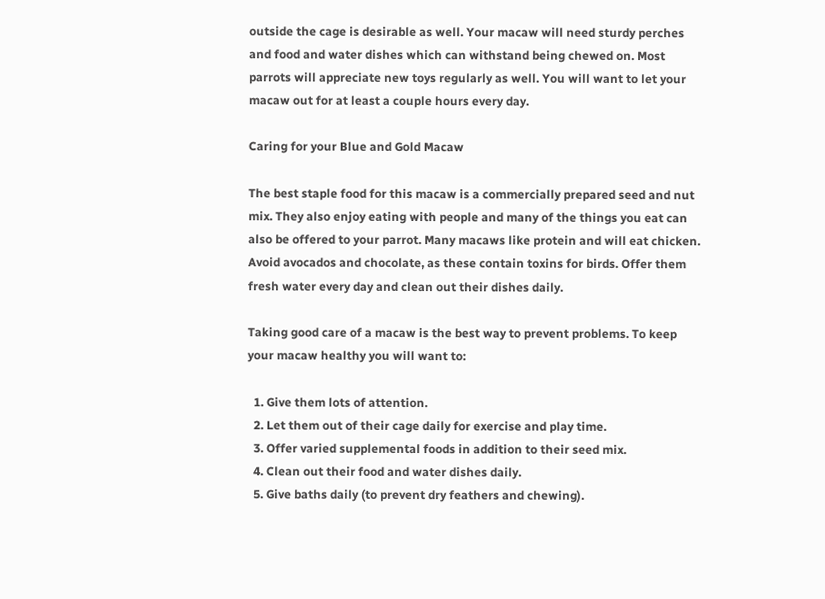outside the cage is desirable as well. Your macaw will need sturdy perches and food and water dishes which can withstand being chewed on. Most parrots will appreciate new toys regularly as well. You will want to let your macaw out for at least a couple hours every day.

Caring for your Blue and Gold Macaw

The best staple food for this macaw is a commercially prepared seed and nut mix. They also enjoy eating with people and many of the things you eat can also be offered to your parrot. Many macaws like protein and will eat chicken. Avoid avocados and chocolate, as these contain toxins for birds. Offer them fresh water every day and clean out their dishes daily.

Taking good care of a macaw is the best way to prevent problems. To keep your macaw healthy you will want to:

  1. Give them lots of attention.
  2. Let them out of their cage daily for exercise and play time.
  3. Offer varied supplemental foods in addition to their seed mix.
  4. Clean out their food and water dishes daily.
  5. Give baths daily (to prevent dry feathers and chewing).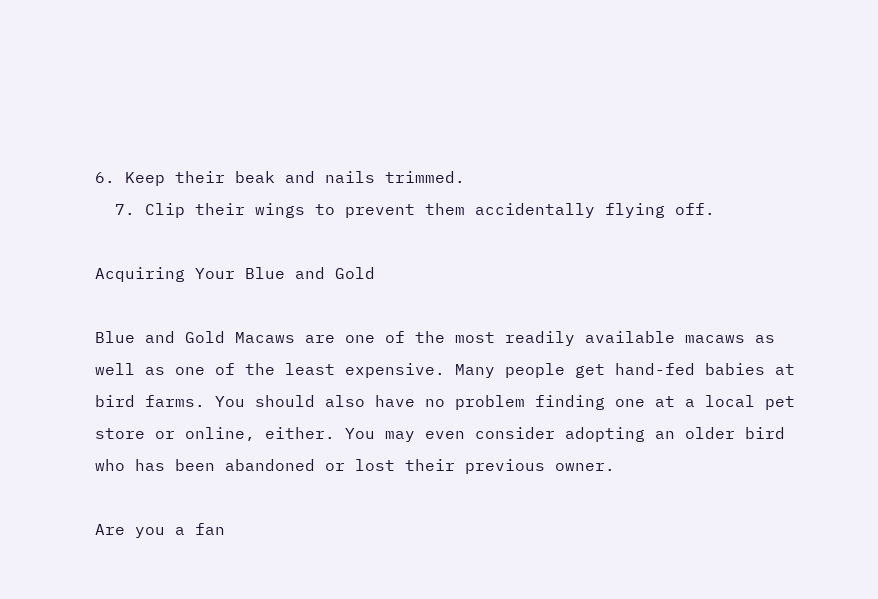6. Keep their beak and nails trimmed.
  7. Clip their wings to prevent them accidentally flying off.

Acquiring Your Blue and Gold

Blue and Gold Macaws are one of the most readily available macaws as well as one of the least expensive. Many people get hand-fed babies at bird farms. You should also have no problem finding one at a local pet store or online, either. You may even consider adopting an older bird who has been abandoned or lost their previous owner.

Are you a fan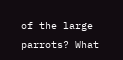of the large parrots? What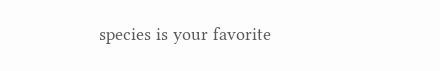species is your favorite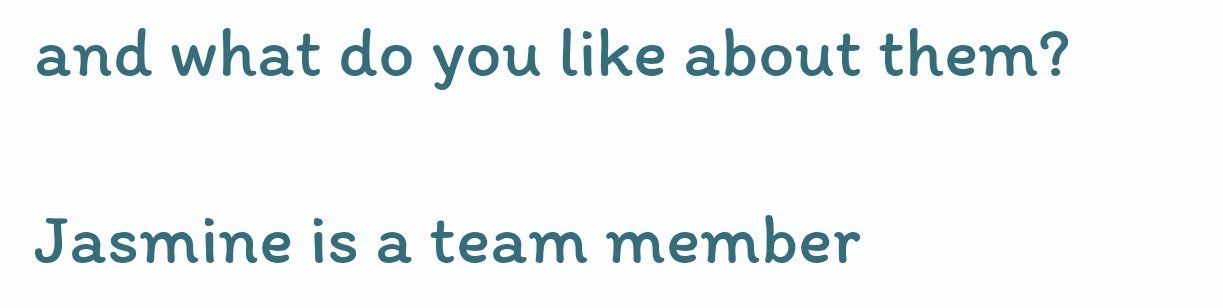and what do you like about them?

Jasmine is a team member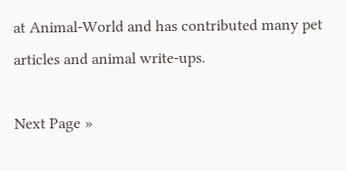at Animal-World and has contributed many pet articles and animal write-ups.

Next Page »